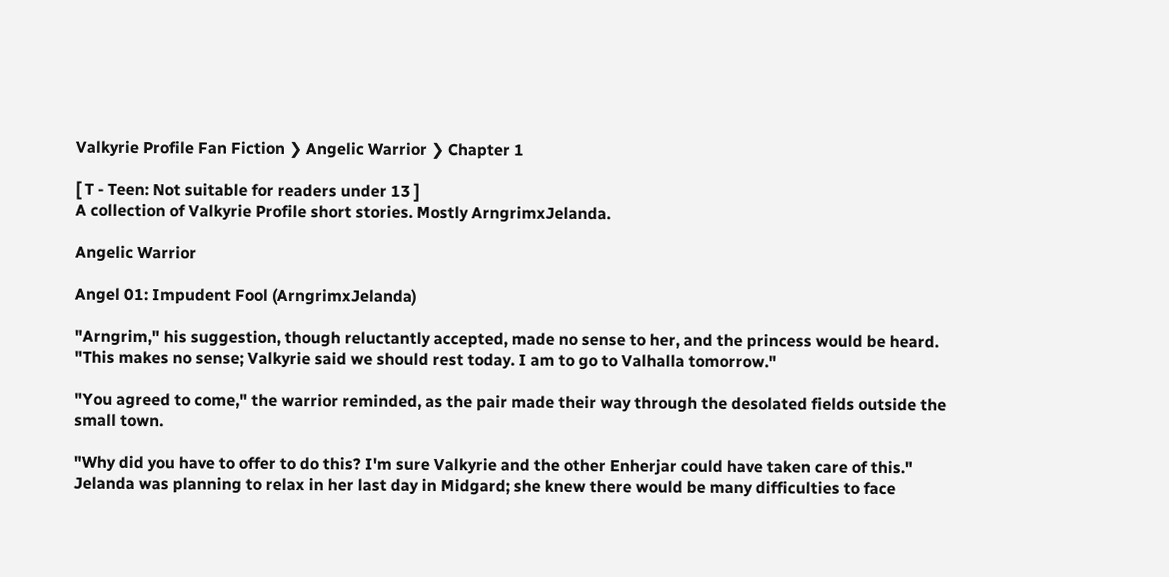Valkyrie Profile Fan Fiction ❯ Angelic Warrior ❯ Chapter 1

[ T - Teen: Not suitable for readers under 13 ]
A collection of Valkyrie Profile short stories. Mostly ArngrimxJelanda.

Angelic Warrior

Angel 01: Impudent Fool (ArngrimxJelanda)

"Arngrim," his suggestion, though reluctantly accepted, made no sense to her, and the princess would be heard. "This makes no sense; Valkyrie said we should rest today. I am to go to Valhalla tomorrow."

"You agreed to come," the warrior reminded, as the pair made their way through the desolated fields outside the small town.

"Why did you have to offer to do this? I'm sure Valkyrie and the other Enherjar could have taken care of this." Jelanda was planning to relax in her last day in Midgard; she knew there would be many difficulties to face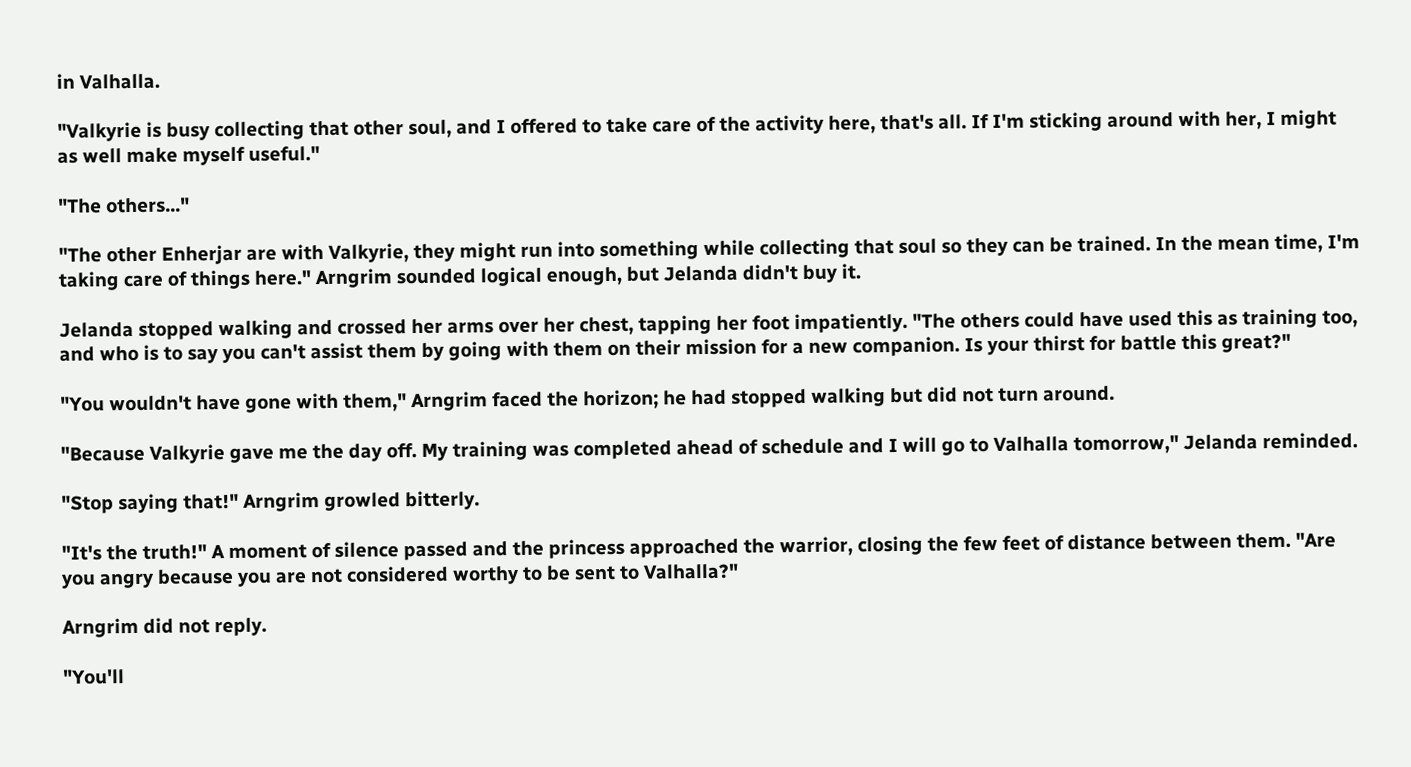in Valhalla.

"Valkyrie is busy collecting that other soul, and I offered to take care of the activity here, that's all. If I'm sticking around with her, I might as well make myself useful."

"The others..."

"The other Enherjar are with Valkyrie, they might run into something while collecting that soul so they can be trained. In the mean time, I'm taking care of things here." Arngrim sounded logical enough, but Jelanda didn't buy it.

Jelanda stopped walking and crossed her arms over her chest, tapping her foot impatiently. "The others could have used this as training too, and who is to say you can't assist them by going with them on their mission for a new companion. Is your thirst for battle this great?"

"You wouldn't have gone with them," Arngrim faced the horizon; he had stopped walking but did not turn around.

"Because Valkyrie gave me the day off. My training was completed ahead of schedule and I will go to Valhalla tomorrow," Jelanda reminded.

"Stop saying that!" Arngrim growled bitterly.

"It's the truth!" A moment of silence passed and the princess approached the warrior, closing the few feet of distance between them. "Are you angry because you are not considered worthy to be sent to Valhalla?"

Arngrim did not reply.

"You'll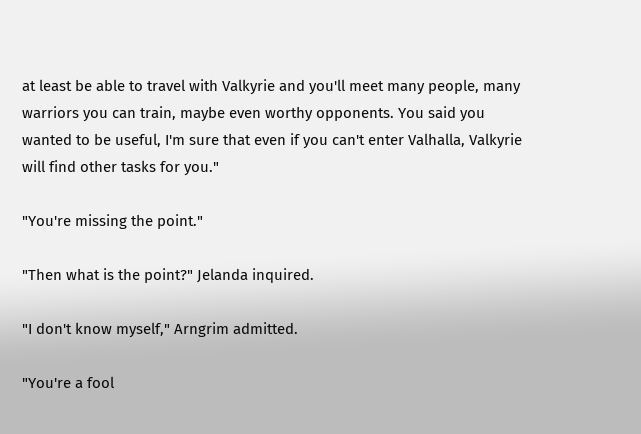at least be able to travel with Valkyrie and you'll meet many people, many warriors you can train, maybe even worthy opponents. You said you wanted to be useful, I'm sure that even if you can't enter Valhalla, Valkyrie will find other tasks for you."

"You're missing the point."

"Then what is the point?" Jelanda inquired.

"I don't know myself," Arngrim admitted.

"You're a fool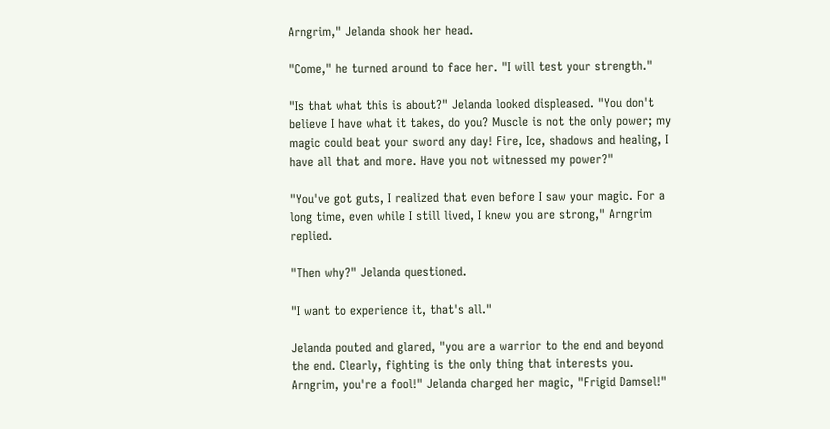Arngrim," Jelanda shook her head.

"Come," he turned around to face her. "I will test your strength."

"Is that what this is about?" Jelanda looked displeased. "You don't believe I have what it takes, do you? Muscle is not the only power; my magic could beat your sword any day! Fire, Ice, shadows and healing, I have all that and more. Have you not witnessed my power?"

"You've got guts, I realized that even before I saw your magic. For a long time, even while I still lived, I knew you are strong," Arngrim replied.

"Then why?" Jelanda questioned.

"I want to experience it, that's all."

Jelanda pouted and glared, "you are a warrior to the end and beyond the end. Clearly, fighting is the only thing that interests you. Arngrim, you're a fool!" Jelanda charged her magic, "Frigid Damsel!"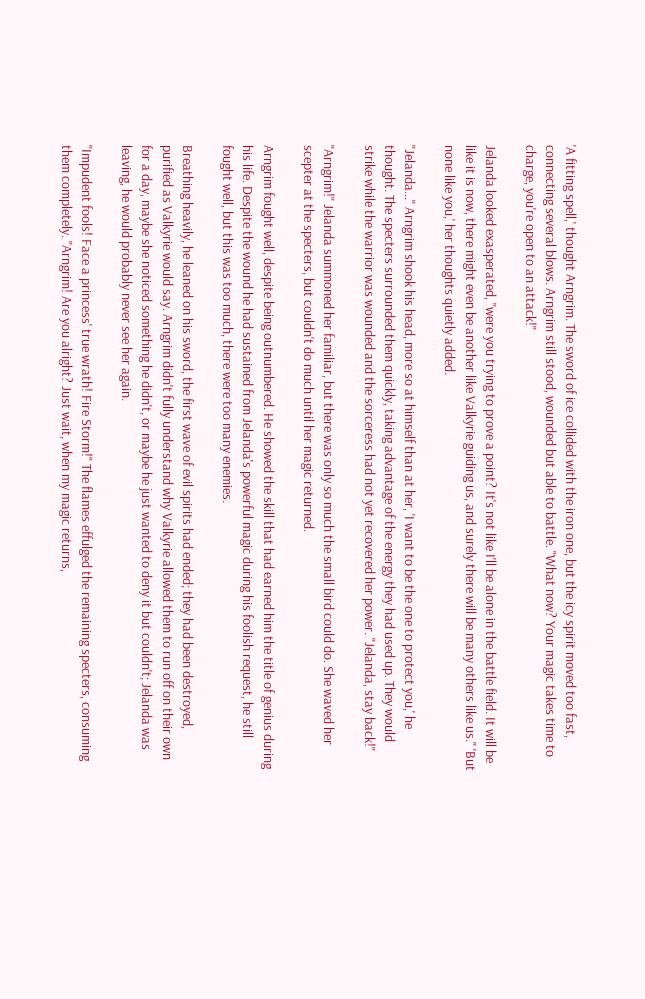'A fitting spell,' thought Arngrim. The sword of ice collided with the iron one, but the icy spirit moved too fast, connecting several blows. Arngrim still stood, wounded but able to battle. "What now? Your magic takes time to charge, you're open to an attack!"

Jelanda looked exasperated, "were you trying to prove a point? It's not like I'll be alone in the battle field. It will be like it is now, there might even be another like Valkyrie guiding us, and surely there will be many others like us." 'But none like you,' her thoughts quietly added.

"Jelanda..." Arngrim shook his head, more so at himself than at her, 'I want to be the one to protect you,' he thought. The specters surrounded them quickly, taking advantage of the energy they had used up. They would strike while the warrior was wounded and the sorceress had not yet recovered her power. "Jelanda, stay back!"

"Arngrim!" Jelanda summoned her familiar, but there was only so much the small bird could do. She waved her scepter at the specters, but couldn't do much until her magic returned.

Arngrim fought well, despite being outnumbered. He showed the skill that had earned him the title of genius during his life. Despite the wound he had sustained from Jelanda's powerful magic during his foolish request, he still fought well, but this was too much, there were too many enemies.

Breathing heavily, he leaned on his sword, the first wave of evil spirits had ended; they had been destroyed, purified as Valkyrie would say. Arngrim didn't fully understand why Valkyrie allowed them to run off on their own for a day, maybe she noticed something he didn't, or maybe he just wanted to deny it but couldn't; Jelanda was leaving, he would probably never see her again.

"Impudent fools! Face a princess' true wrath! Fire Storm!" The flames effulged the remaining specters, consuming them completely. "Arngrim! Are you alright? Just wait, when my magic returns,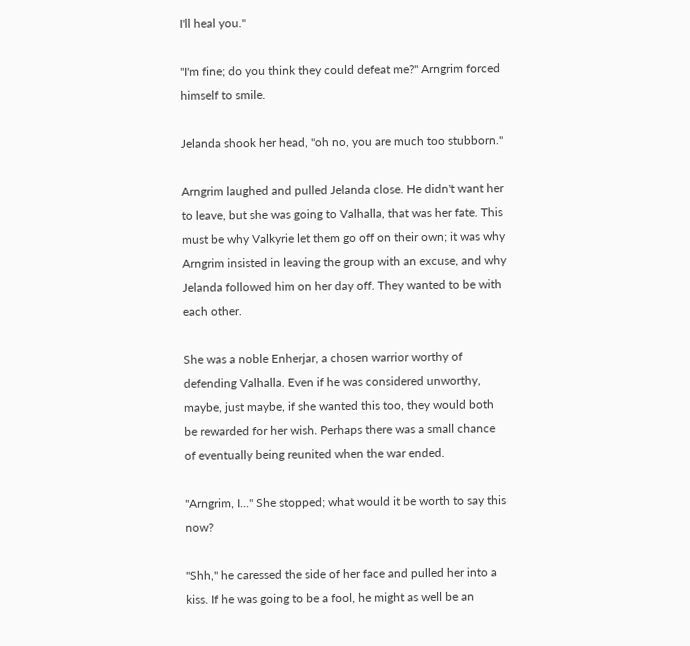I'll heal you."

"I'm fine; do you think they could defeat me?" Arngrim forced himself to smile.

Jelanda shook her head, "oh no, you are much too stubborn."

Arngrim laughed and pulled Jelanda close. He didn't want her to leave, but she was going to Valhalla, that was her fate. This must be why Valkyrie let them go off on their own; it was why Arngrim insisted in leaving the group with an excuse, and why Jelanda followed him on her day off. They wanted to be with each other.

She was a noble Enherjar, a chosen warrior worthy of defending Valhalla. Even if he was considered unworthy, maybe, just maybe, if she wanted this too, they would both be rewarded for her wish. Perhaps there was a small chance of eventually being reunited when the war ended.

"Arngrim, I..." She stopped; what would it be worth to say this now?

"Shh," he caressed the side of her face and pulled her into a kiss. If he was going to be a fool, he might as well be an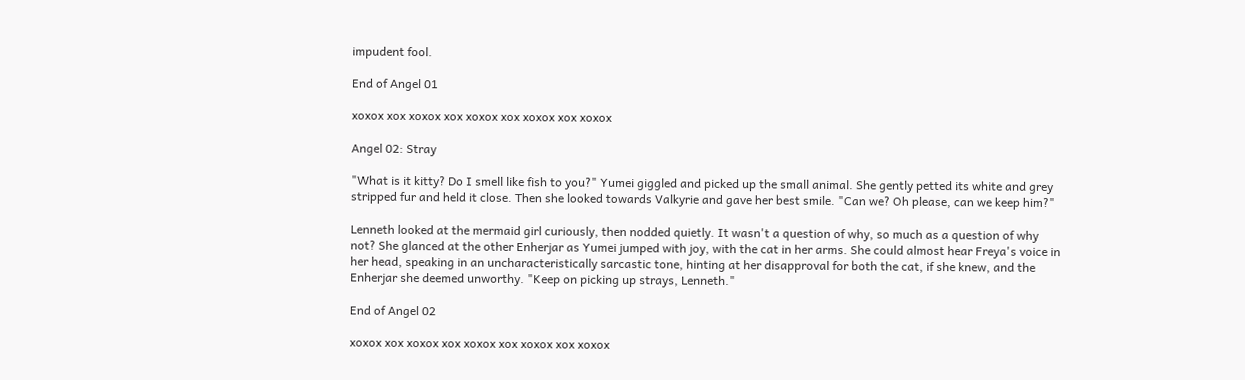impudent fool.

End of Angel 01

xoxox xox xoxox xox xoxox xox xoxox xox xoxox

Angel 02: Stray

"What is it kitty? Do I smell like fish to you?" Yumei giggled and picked up the small animal. She gently petted its white and grey stripped fur and held it close. Then she looked towards Valkyrie and gave her best smile. "Can we? Oh please, can we keep him?"

Lenneth looked at the mermaid girl curiously, then nodded quietly. It wasn't a question of why, so much as a question of why not? She glanced at the other Enherjar as Yumei jumped with joy, with the cat in her arms. She could almost hear Freya's voice in her head, speaking in an uncharacteristically sarcastic tone, hinting at her disapproval for both the cat, if she knew, and the Enherjar she deemed unworthy. "Keep on picking up strays, Lenneth."

End of Angel 02

xoxox xox xoxox xox xoxox xox xoxox xox xoxox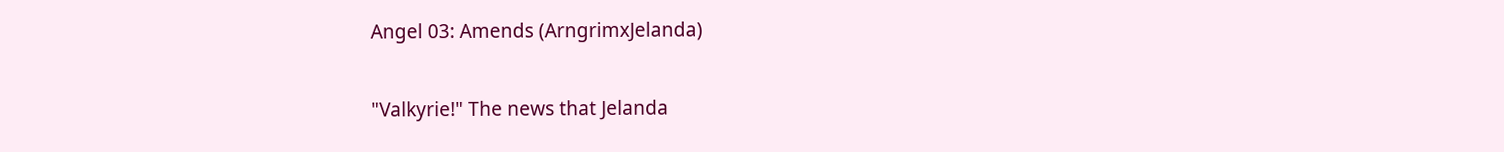Angel 03: Amends (ArngrimxJelanda)

"Valkyrie!" The news that Jelanda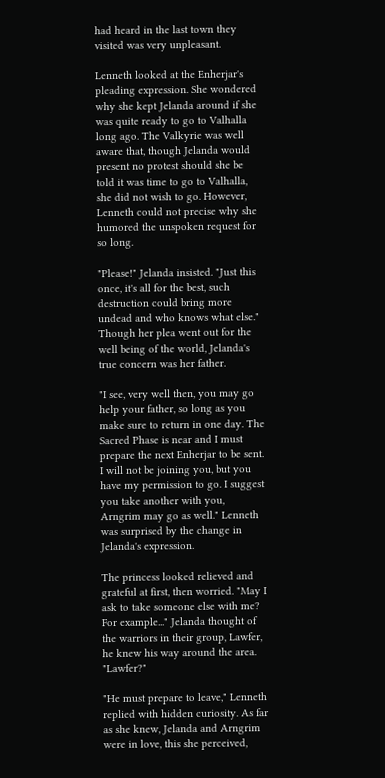had heard in the last town they visited was very unpleasant.

Lenneth looked at the Enherjar's pleading expression. She wondered why she kept Jelanda around if she was quite ready to go to Valhalla long ago. The Valkyrie was well aware that, though Jelanda would present no protest should she be told it was time to go to Valhalla, she did not wish to go. However, Lenneth could not precise why she humored the unspoken request for so long.

"Please!" Jelanda insisted. "Just this once, it's all for the best, such destruction could bring more undead and who knows what else." Though her plea went out for the well being of the world, Jelanda's true concern was her father.

"I see, very well then, you may go help your father, so long as you make sure to return in one day. The Sacred Phase is near and I must prepare the next Enherjar to be sent. I will not be joining you, but you have my permission to go. I suggest you take another with you, Arngrim may go as well." Lenneth was surprised by the change in Jelanda's expression.

The princess looked relieved and grateful at first, then worried. "May I ask to take someone else with me? For example..." Jelanda thought of the warriors in their group, Lawfer, he knew his way around the area. "Lawfer?"

"He must prepare to leave," Lenneth replied with hidden curiosity. As far as she knew, Jelanda and Arngrim were in love, this she perceived,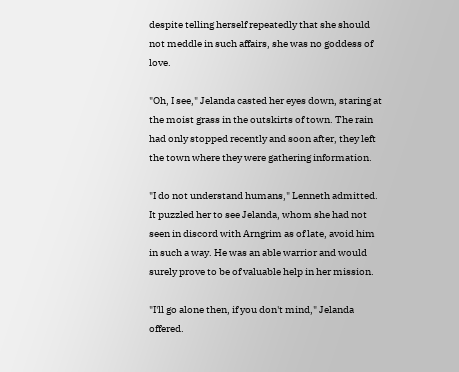despite telling herself repeatedly that she should not meddle in such affairs, she was no goddess of love.

"Oh, I see," Jelanda casted her eyes down, staring at the moist grass in the outskirts of town. The rain had only stopped recently and soon after, they left the town where they were gathering information.

"I do not understand humans," Lenneth admitted. It puzzled her to see Jelanda, whom she had not seen in discord with Arngrim as of late, avoid him in such a way. He was an able warrior and would surely prove to be of valuable help in her mission.

"I'll go alone then, if you don't mind," Jelanda offered.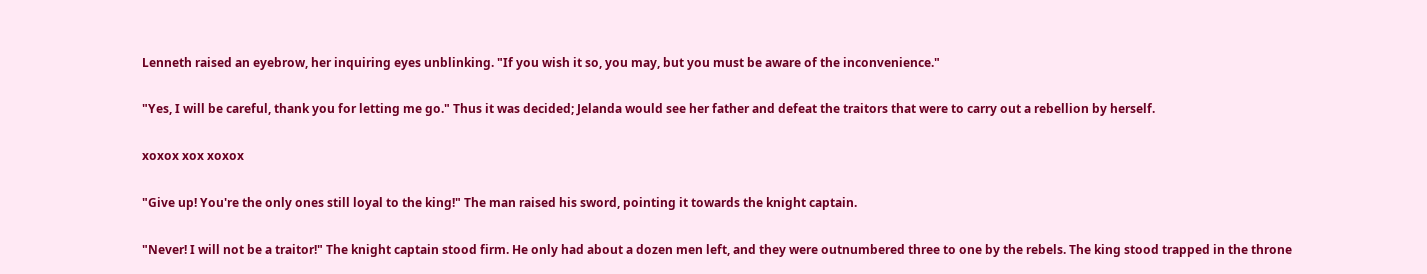Lenneth raised an eyebrow, her inquiring eyes unblinking. "If you wish it so, you may, but you must be aware of the inconvenience."

"Yes, I will be careful, thank you for letting me go." Thus it was decided; Jelanda would see her father and defeat the traitors that were to carry out a rebellion by herself.

xoxox xox xoxox

"Give up! You're the only ones still loyal to the king!" The man raised his sword, pointing it towards the knight captain.

"Never! I will not be a traitor!" The knight captain stood firm. He only had about a dozen men left, and they were outnumbered three to one by the rebels. The king stood trapped in the throne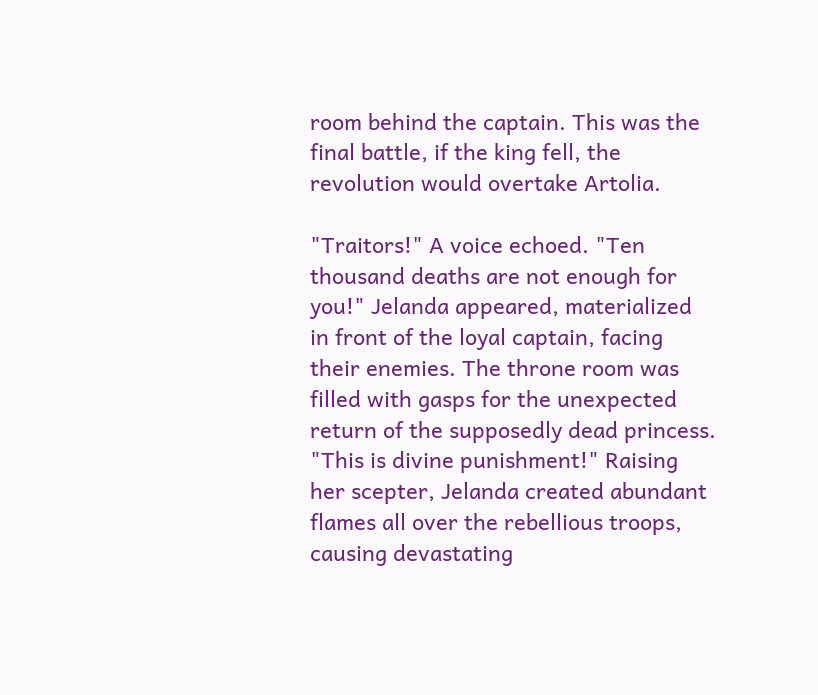room behind the captain. This was the final battle, if the king fell, the revolution would overtake Artolia.

"Traitors!" A voice echoed. "Ten thousand deaths are not enough for you!" Jelanda appeared, materialized in front of the loyal captain, facing their enemies. The throne room was filled with gasps for the unexpected return of the supposedly dead princess. "This is divine punishment!" Raising her scepter, Jelanda created abundant flames all over the rebellious troops, causing devastating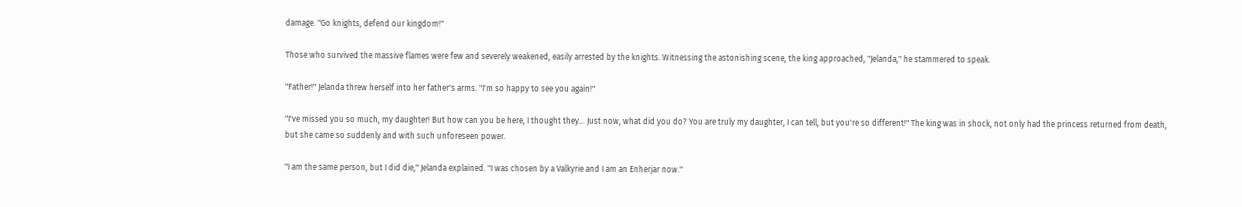damage. "Go knights, defend our kingdom!"

Those who survived the massive flames were few and severely weakened, easily arrested by the knights. Witnessing the astonishing scene, the king approached, "Jelanda," he stammered to speak.

"Father!" Jelanda threw herself into her father's arms. "I'm so happy to see you again!"

"I've missed you so much, my daughter! But how can you be here, I thought they... Just now, what did you do? You are truly my daughter, I can tell, but you're so different!" The king was in shock, not only had the princess returned from death, but she came so suddenly and with such unforeseen power.

"I am the same person, but I did die," Jelanda explained. "I was chosen by a Valkyrie and I am an Enherjar now."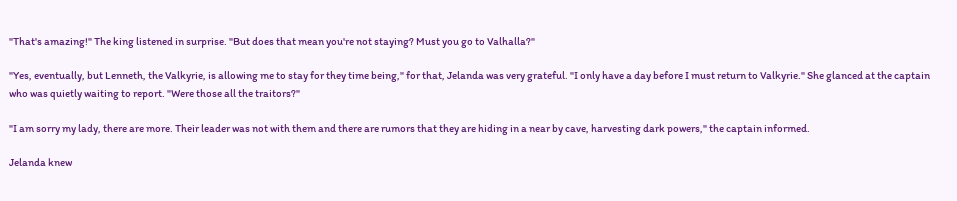"That's amazing!" The king listened in surprise. "But does that mean you're not staying? Must you go to Valhalla?"

"Yes, eventually, but Lenneth, the Valkyrie, is allowing me to stay for they time being," for that, Jelanda was very grateful. "I only have a day before I must return to Valkyrie." She glanced at the captain who was quietly waiting to report. "Were those all the traitors?"

"I am sorry my lady, there are more. Their leader was not with them and there are rumors that they are hiding in a near by cave, harvesting dark powers," the captain informed.

Jelanda knew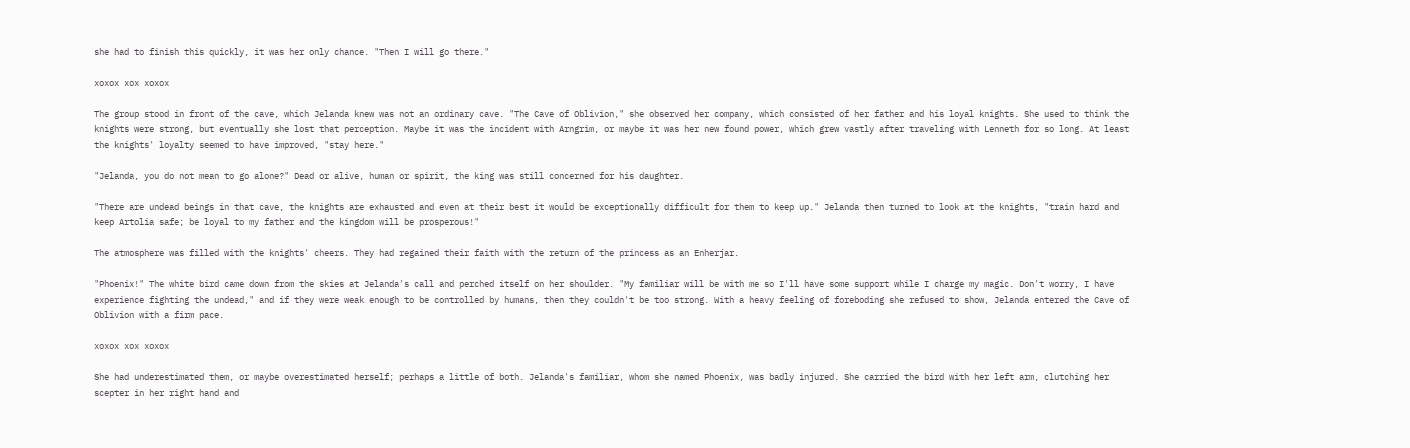she had to finish this quickly, it was her only chance. "Then I will go there."

xoxox xox xoxox

The group stood in front of the cave, which Jelanda knew was not an ordinary cave. "The Cave of Oblivion," she observed her company, which consisted of her father and his loyal knights. She used to think the knights were strong, but eventually she lost that perception. Maybe it was the incident with Arngrim, or maybe it was her new found power, which grew vastly after traveling with Lenneth for so long. At least the knights' loyalty seemed to have improved, "stay here."

"Jelanda, you do not mean to go alone?" Dead or alive, human or spirit, the king was still concerned for his daughter.

"There are undead beings in that cave, the knights are exhausted and even at their best it would be exceptionally difficult for them to keep up." Jelanda then turned to look at the knights, "train hard and keep Artolia safe; be loyal to my father and the kingdom will be prosperous!"

The atmosphere was filled with the knights' cheers. They had regained their faith with the return of the princess as an Enherjar.

"Phoenix!" The white bird came down from the skies at Jelanda's call and perched itself on her shoulder. "My familiar will be with me so I'll have some support while I charge my magic. Don't worry, I have experience fighting the undead," and if they were weak enough to be controlled by humans, then they couldn't be too strong. With a heavy feeling of foreboding she refused to show, Jelanda entered the Cave of Oblivion with a firm pace.

xoxox xox xoxox

She had underestimated them, or maybe overestimated herself; perhaps a little of both. Jelanda's familiar, whom she named Phoenix, was badly injured. She carried the bird with her left arm, clutching her scepter in her right hand and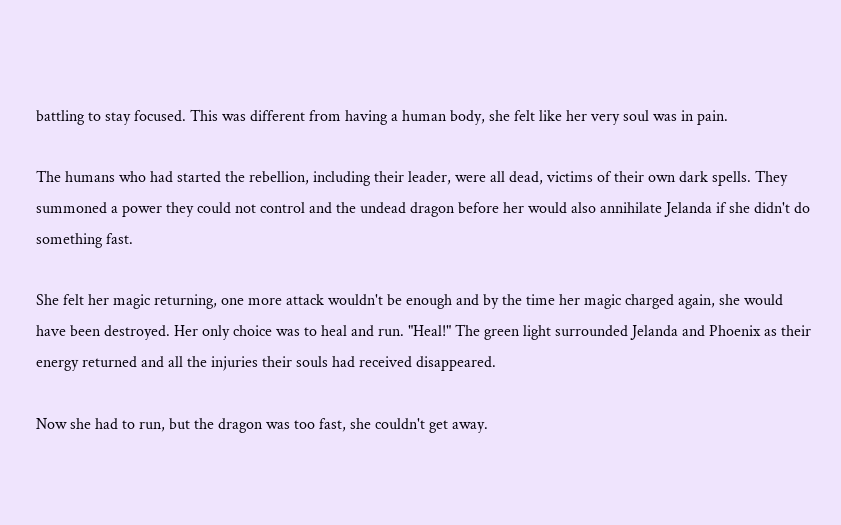battling to stay focused. This was different from having a human body, she felt like her very soul was in pain.

The humans who had started the rebellion, including their leader, were all dead, victims of their own dark spells. They summoned a power they could not control and the undead dragon before her would also annihilate Jelanda if she didn't do something fast.

She felt her magic returning, one more attack wouldn't be enough and by the time her magic charged again, she would have been destroyed. Her only choice was to heal and run. "Heal!" The green light surrounded Jelanda and Phoenix as their energy returned and all the injuries their souls had received disappeared.

Now she had to run, but the dragon was too fast, she couldn't get away.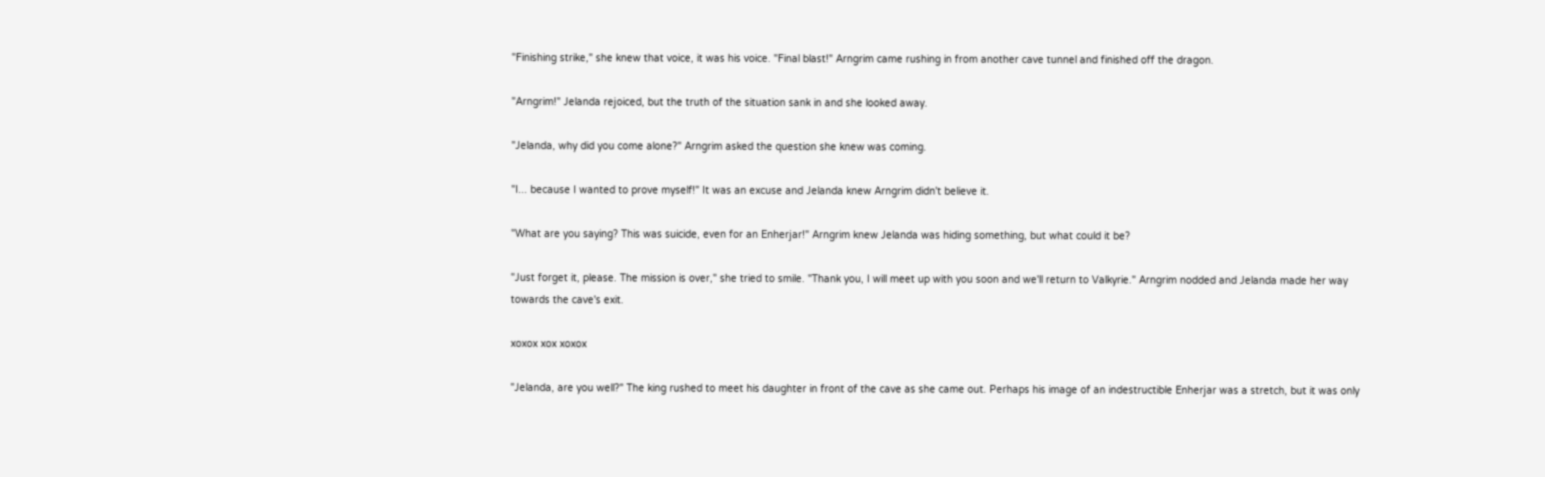"Finishing strike," she knew that voice, it was his voice. "Final blast!" Arngrim came rushing in from another cave tunnel and finished off the dragon.

"Arngrim!" Jelanda rejoiced, but the truth of the situation sank in and she looked away.

"Jelanda, why did you come alone?" Arngrim asked the question she knew was coming.

"I... because I wanted to prove myself!" It was an excuse and Jelanda knew Arngrim didn't believe it.

"What are you saying? This was suicide, even for an Enherjar!" Arngrim knew Jelanda was hiding something, but what could it be?

"Just forget it, please. The mission is over," she tried to smile. "Thank you, I will meet up with you soon and we'll return to Valkyrie." Arngrim nodded and Jelanda made her way towards the cave's exit.

xoxox xox xoxox

"Jelanda, are you well?" The king rushed to meet his daughter in front of the cave as she came out. Perhaps his image of an indestructible Enherjar was a stretch, but it was only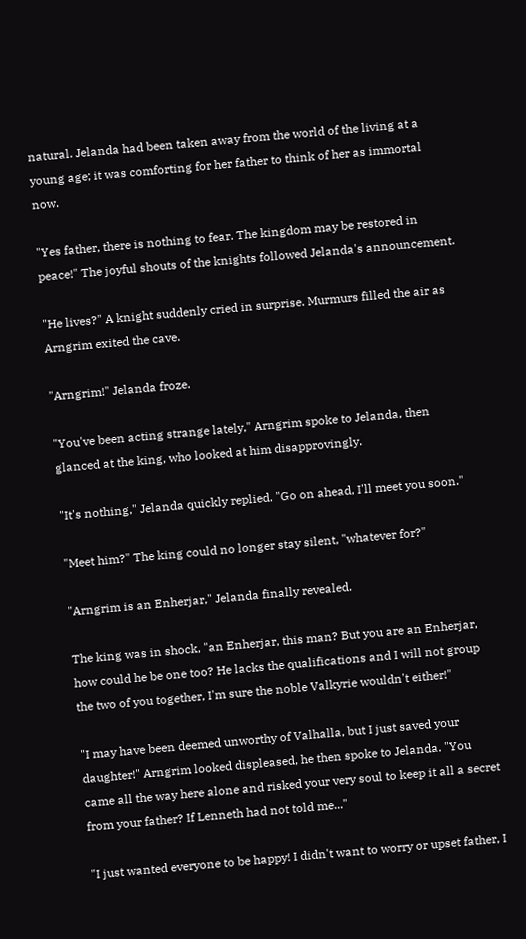natural. Jelanda had been taken away from the world of the living at a young age; it was comforting for her father to think of her as immortal now.

"Yes father, there is nothing to fear. The kingdom may be restored in peace!" The joyful shouts of the knights followed Jelanda's announcement.

"He lives?" A knight suddenly cried in surprise. Murmurs filled the air as Arngrim exited the cave.

"Arngrim!" Jelanda froze.

"You've been acting strange lately," Arngrim spoke to Jelanda, then glanced at the king, who looked at him disapprovingly.

"It's nothing," Jelanda quickly replied. "Go on ahead, I'll meet you soon."

"Meet him?" The king could no longer stay silent, "whatever for?"

"Arngrim is an Enherjar," Jelanda finally revealed.

The king was in shock, "an Enherjar, this man? But you are an Enherjar, how could he be one too? He lacks the qualifications and I will not group the two of you together, I'm sure the noble Valkyrie wouldn't either!"

"I may have been deemed unworthy of Valhalla, but I just saved your daughter!" Arngrim looked displeased, he then spoke to Jelanda. "You came all the way here alone and risked your very soul to keep it all a secret from your father? If Lenneth had not told me..."

"I just wanted everyone to be happy! I didn't want to worry or upset father, I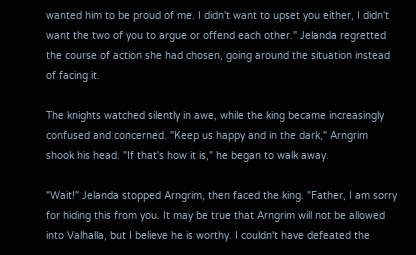wanted him to be proud of me. I didn't want to upset you either, I didn't want the two of you to argue or offend each other." Jelanda regretted the course of action she had chosen, going around the situation instead of facing it.

The knights watched silently in awe, while the king became increasingly confused and concerned. "Keep us happy and in the dark," Arngrim shook his head. "If that's how it is," he began to walk away.

"Wait!" Jelanda stopped Arngrim, then faced the king. "Father, I am sorry for hiding this from you. It may be true that Arngrim will not be allowed into Valhalla, but I believe he is worthy. I couldn't have defeated the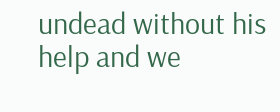undead without his help and we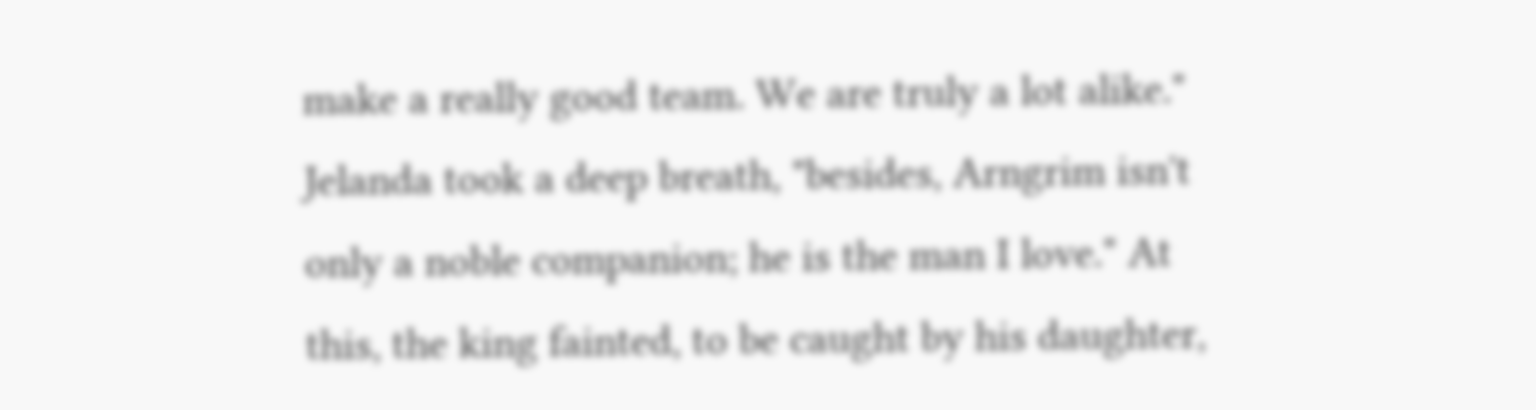make a really good team. We are truly a lot alike." Jelanda took a deep breath, "besides, Arngrim isn't only a noble companion; he is the man I love." At this, the king fainted, to be caught by his daughter,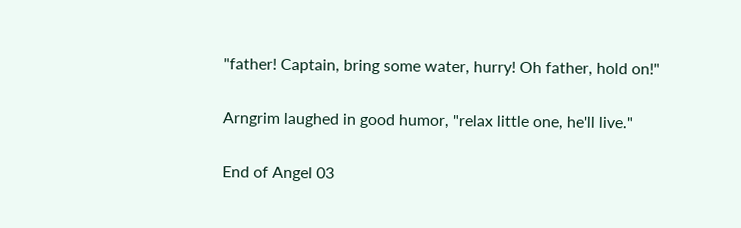"father! Captain, bring some water, hurry! Oh father, hold on!"

Arngrim laughed in good humor, "relax little one, he'll live."

End of Angel 03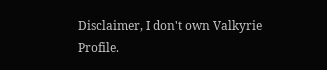Disclaimer, I don't own Valkyrie Profile.